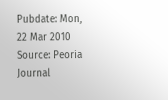Pubdate: Mon, 22 Mar 2010
Source: Peoria Journal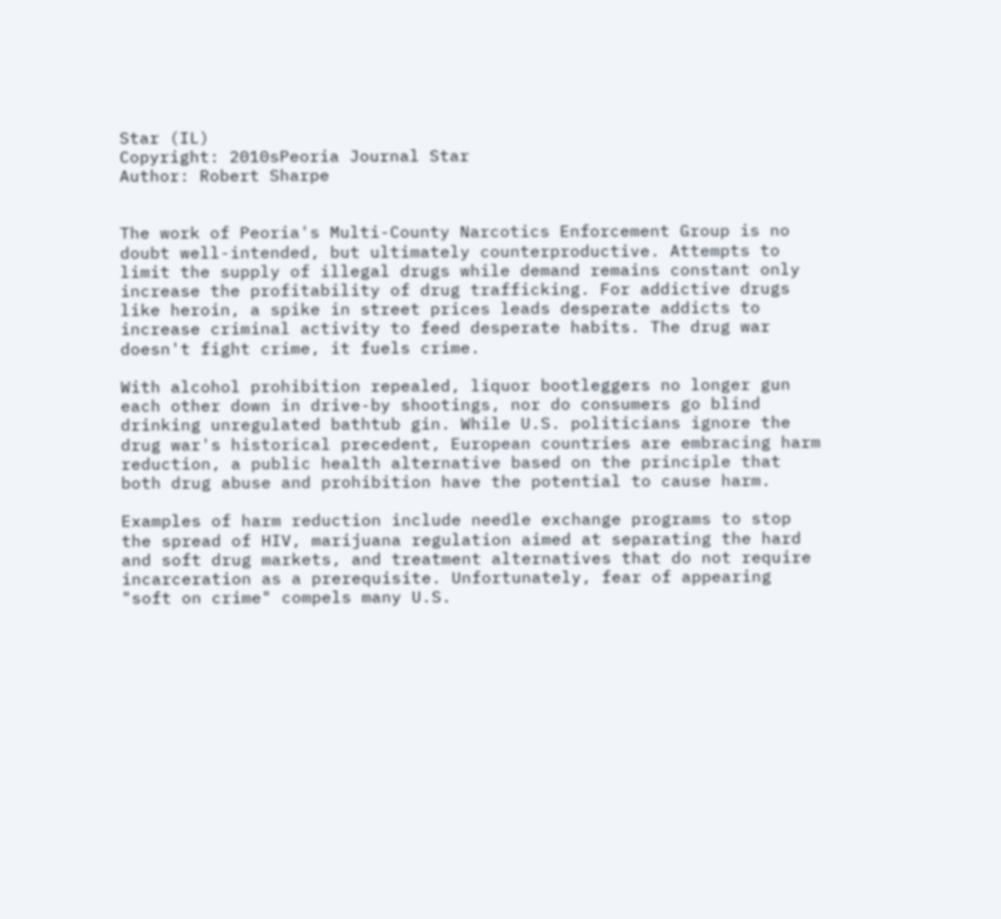Star (IL)
Copyright: 2010sPeoria Journal Star
Author: Robert Sharpe


The work of Peoria's Multi-County Narcotics Enforcement Group is no
doubt well-intended, but ultimately counterproductive. Attempts to
limit the supply of illegal drugs while demand remains constant only
increase the profitability of drug trafficking. For addictive drugs
like heroin, a spike in street prices leads desperate addicts to
increase criminal activity to feed desperate habits. The drug war
doesn't fight crime, it fuels crime.

With alcohol prohibition repealed, liquor bootleggers no longer gun
each other down in drive-by shootings, nor do consumers go blind
drinking unregulated bathtub gin. While U.S. politicians ignore the
drug war's historical precedent, European countries are embracing harm
reduction, a public health alternative based on the principle that
both drug abuse and prohibition have the potential to cause harm.

Examples of harm reduction include needle exchange programs to stop
the spread of HIV, marijuana regulation aimed at separating the hard
and soft drug markets, and treatment alternatives that do not require
incarceration as a prerequisite. Unfortunately, fear of appearing
"soft on crime" compels many U.S.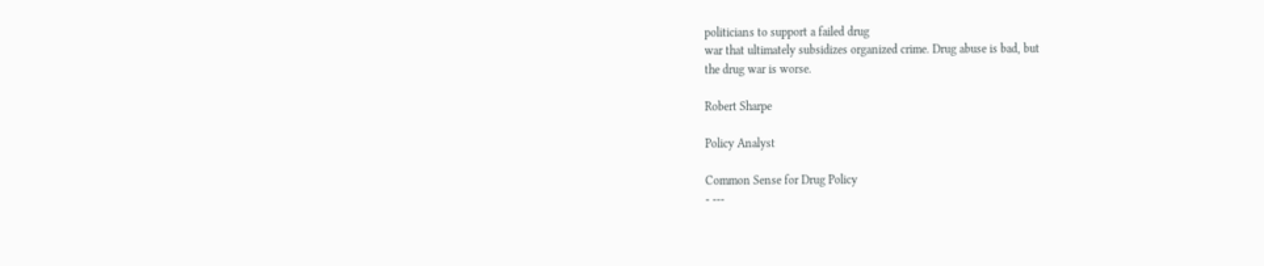politicians to support a failed drug
war that ultimately subsidizes organized crime. Drug abuse is bad, but
the drug war is worse.

Robert Sharpe

Policy Analyst

Common Sense for Drug Policy
- ---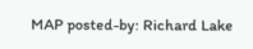MAP posted-by: Richard Lake